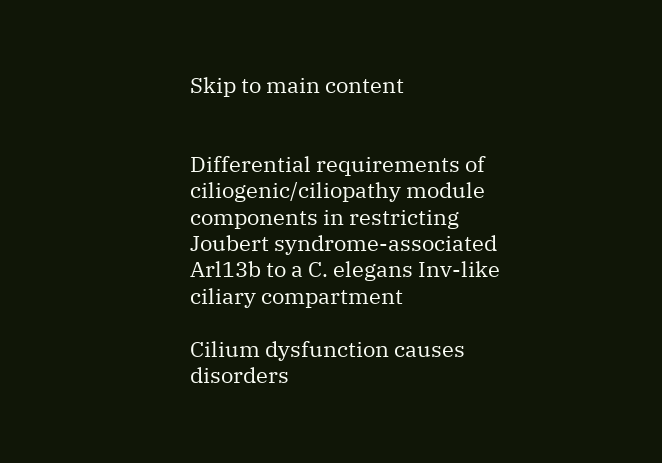Skip to main content


Differential requirements of ciliogenic/ciliopathy module components in restricting Joubert syndrome-associated Arl13b to a C. elegans Inv-like ciliary compartment

Cilium dysfunction causes disorders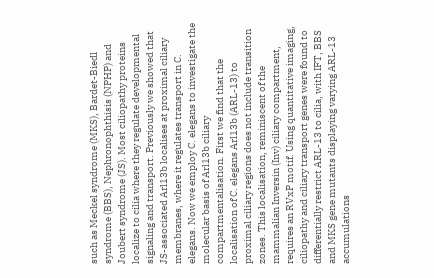such as Meckel syndrome (MKS), Bardet-Biedl syndrome (BBS), Nephronophthisis (NPHP) and Joubert syndrome (JS). Most ciliopathy proteins localize to cilia where they regulate developmental signaling and transport. Previously we showed that JS-associated Arl13b localises at proximal ciliary membranes, where it regulates transport in C. elegans. Now we employ C. elegans to investigate the molecular basis of Arl13b ciliary compartmentalisation. First we find that the localisation of C. elegans Arl13b (ARL-13) to proximal ciliary regions does not include transition zones. This localisation, reminiscent of the mammalian Inversin (Inv) ciliary compartment, requires an RVxP motif. Using quantitative imaging, ciliopathy and ciliary transport genes were found to differentially restrict ARL-13 to cilia, with IFT, BBS and MKS gene mutants displaying varying ARL-13 accumulations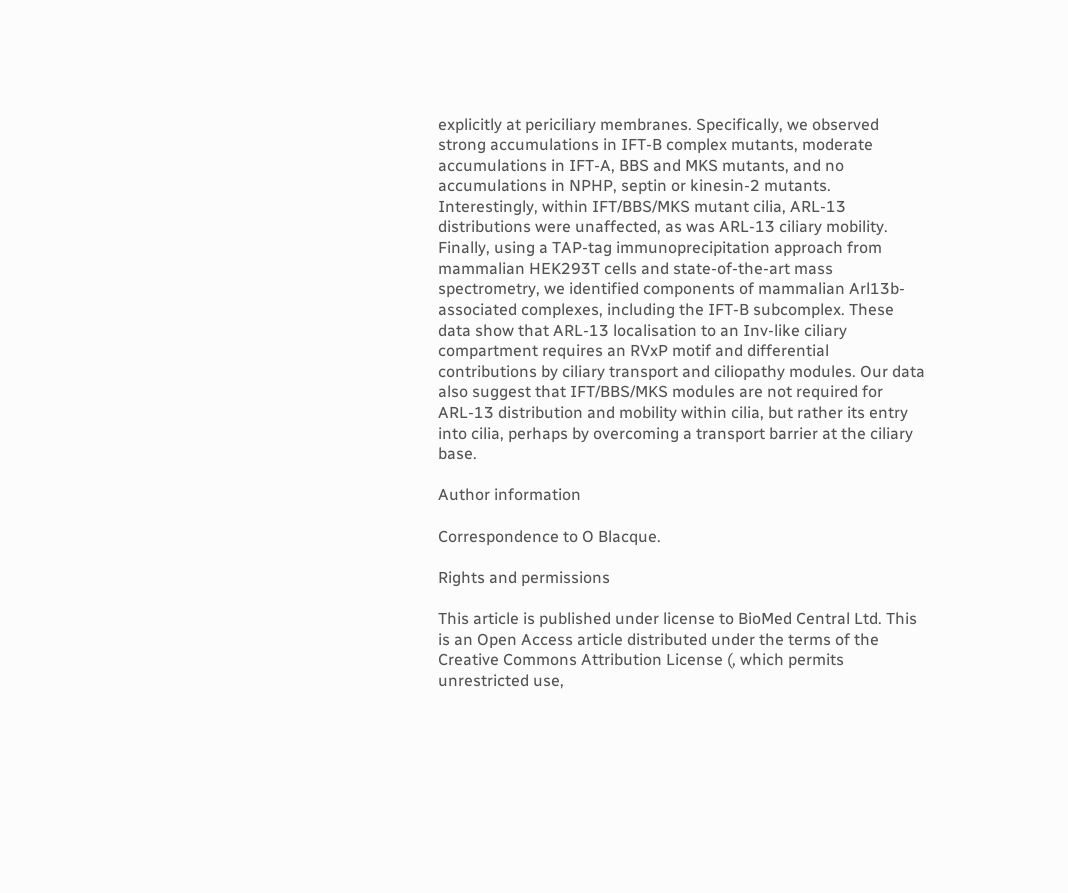explicitly at periciliary membranes. Specifically, we observed strong accumulations in IFT-B complex mutants, moderate accumulations in IFT-A, BBS and MKS mutants, and no accumulations in NPHP, septin or kinesin-2 mutants. Interestingly, within IFT/BBS/MKS mutant cilia, ARL-13 distributions were unaffected, as was ARL-13 ciliary mobility. Finally, using a TAP-tag immunoprecipitation approach from mammalian HEK293T cells and state-of-the-art mass spectrometry, we identified components of mammalian Arl13b-associated complexes, including the IFT-B subcomplex. These data show that ARL-13 localisation to an Inv-like ciliary compartment requires an RVxP motif and differential contributions by ciliary transport and ciliopathy modules. Our data also suggest that IFT/BBS/MKS modules are not required for ARL-13 distribution and mobility within cilia, but rather its entry into cilia, perhaps by overcoming a transport barrier at the ciliary base.

Author information

Correspondence to O Blacque.

Rights and permissions

This article is published under license to BioMed Central Ltd. This is an Open Access article distributed under the terms of the Creative Commons Attribution License (, which permits unrestricted use,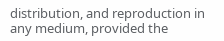distribution, and reproduction in any medium, provided the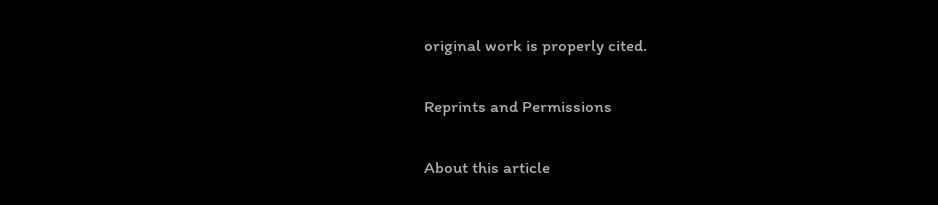original work is properly cited.

Reprints and Permissions

About this article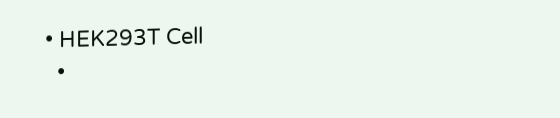• HEK293T Cell
  •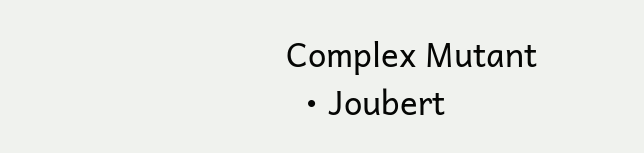Complex Mutant
  • Joubert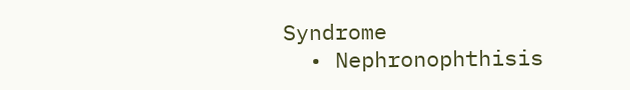Syndrome
  • Nephronophthisis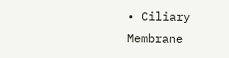• Ciliary Membrane